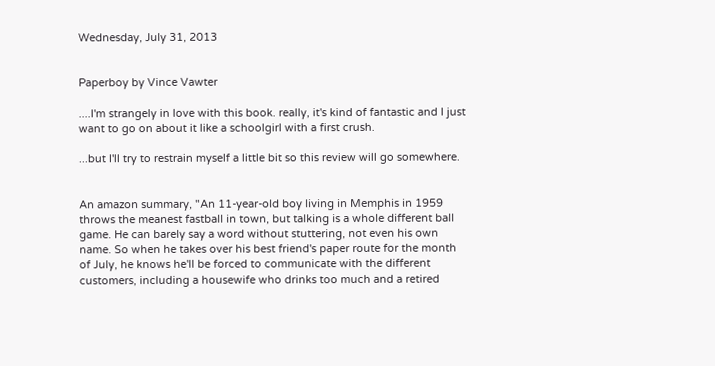Wednesday, July 31, 2013


Paperboy by Vince Vawter

....I'm strangely in love with this book. really, it's kind of fantastic and I just want to go on about it like a schoolgirl with a first crush.

...but I'll try to restrain myself a little bit so this review will go somewhere.


An amazon summary, "An 11-year-old boy living in Memphis in 1959 throws the meanest fastball in town, but talking is a whole different ball game. He can barely say a word without stuttering, not even his own name. So when he takes over his best friend's paper route for the month of July, he knows he'll be forced to communicate with the different customers, including a housewife who drinks too much and a retired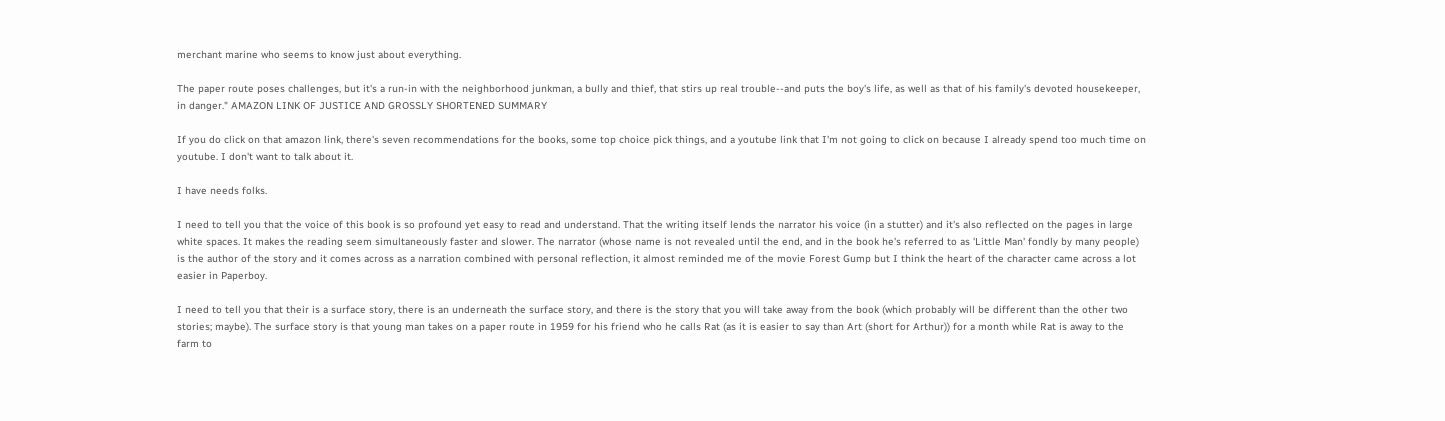merchant marine who seems to know just about everything.

The paper route poses challenges, but it's a run-in with the neighborhood junkman, a bully and thief, that stirs up real trouble--and puts the boy's life, as well as that of his family's devoted housekeeper, in danger." AMAZON LINK OF JUSTICE AND GROSSLY SHORTENED SUMMARY

If you do click on that amazon link, there's seven recommendations for the books, some top choice pick things, and a youtube link that I'm not going to click on because I already spend too much time on youtube. I don't want to talk about it.

I have needs folks.

I need to tell you that the voice of this book is so profound yet easy to read and understand. That the writing itself lends the narrator his voice (in a stutter) and it's also reflected on the pages in large white spaces. It makes the reading seem simultaneously faster and slower. The narrator (whose name is not revealed until the end, and in the book he's referred to as 'Little Man' fondly by many people) is the author of the story and it comes across as a narration combined with personal reflection, it almost reminded me of the movie Forest Gump but I think the heart of the character came across a lot easier in Paperboy.

I need to tell you that their is a surface story, there is an underneath the surface story, and there is the story that you will take away from the book (which probably will be different than the other two stories; maybe). The surface story is that young man takes on a paper route in 1959 for his friend who he calls Rat (as it is easier to say than Art (short for Arthur)) for a month while Rat is away to the farm to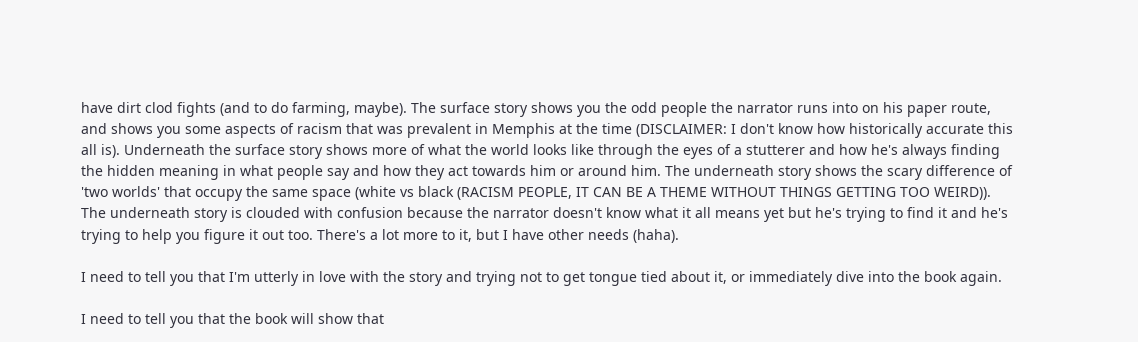have dirt clod fights (and to do farming, maybe). The surface story shows you the odd people the narrator runs into on his paper route, and shows you some aspects of racism that was prevalent in Memphis at the time (DISCLAIMER: I don't know how historically accurate this all is). Underneath the surface story shows more of what the world looks like through the eyes of a stutterer and how he's always finding the hidden meaning in what people say and how they act towards him or around him. The underneath story shows the scary difference of 'two worlds' that occupy the same space (white vs black (RACISM PEOPLE, IT CAN BE A THEME WITHOUT THINGS GETTING TOO WEIRD)). The underneath story is clouded with confusion because the narrator doesn't know what it all means yet but he's trying to find it and he's trying to help you figure it out too. There's a lot more to it, but I have other needs (haha).

I need to tell you that I'm utterly in love with the story and trying not to get tongue tied about it, or immediately dive into the book again.

I need to tell you that the book will show that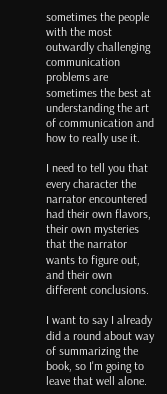sometimes the people with the most outwardly challenging communication problems are sometimes the best at understanding the art of communication and how to really use it.

I need to tell you that every character the narrator encountered had their own flavors, their own mysteries that the narrator wants to figure out, and their own different conclusions.

I want to say I already did a round about way of summarizing the book, so I'm going to leave that well alone.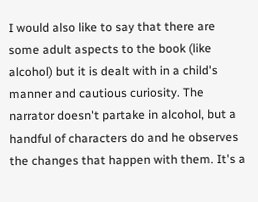I would also like to say that there are some adult aspects to the book (like alcohol) but it is dealt with in a child's manner and cautious curiosity. The narrator doesn't partake in alcohol, but a handful of characters do and he observes the changes that happen with them. It's a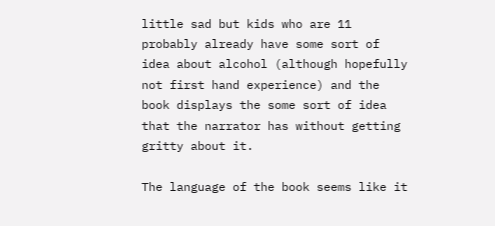little sad but kids who are 11 probably already have some sort of idea about alcohol (although hopefully not first hand experience) and the book displays the some sort of idea that the narrator has without getting gritty about it.

The language of the book seems like it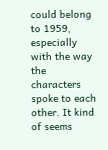could belong to 1959, especially with the way the characters spoke to each other. It kind of seems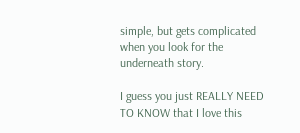simple, but gets complicated when you look for the underneath story.

I guess you just REALLY NEED TO KNOW that I love this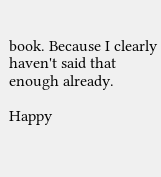book. Because I clearly haven't said that enough already.

Happy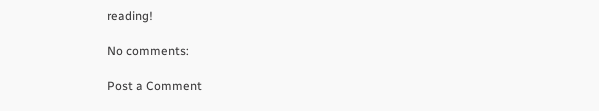reading!

No comments:

Post a Comment